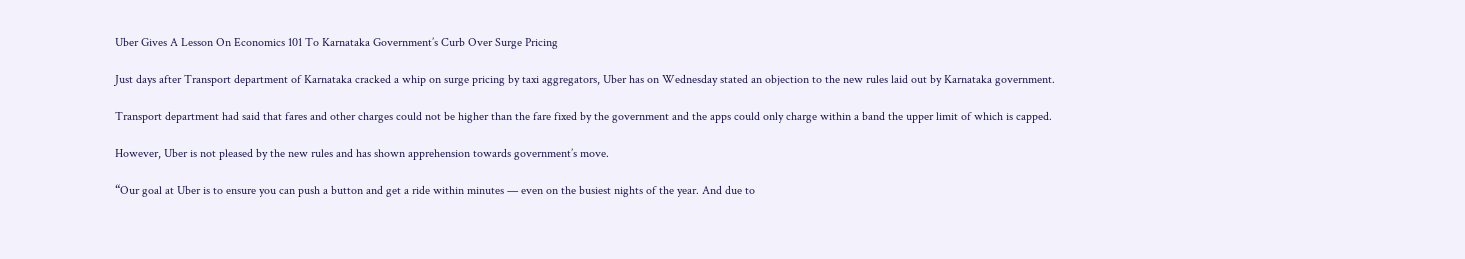Uber Gives A Lesson On Economics 101 To Karnataka Government’s Curb Over Surge Pricing

Just days after Transport department of Karnataka cracked a whip on surge pricing by taxi aggregators, Uber has on Wednesday stated an objection to the new rules laid out by Karnataka government.

Transport department had said that fares and other charges could not be higher than the fare fixed by the government and the apps could only charge within a band the upper limit of which is capped.

However, Uber is not pleased by the new rules and has shown apprehension towards government’s move.

“Our goal at Uber is to ensure you can push a button and get a ride within minutes — even on the busiest nights of the year. And due to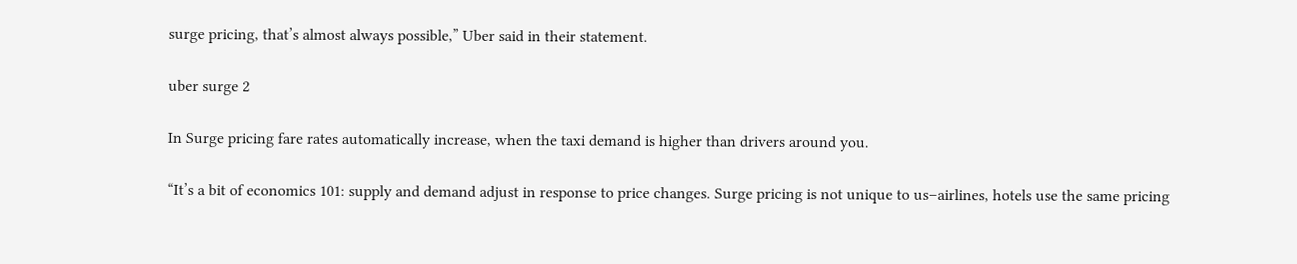surge pricing, that’s almost always possible,” Uber said in their statement.

uber surge 2

In Surge pricing fare rates automatically increase, when the taxi demand is higher than drivers around you.

“It’s a bit of economics 101: supply and demand adjust in response to price changes. Surge pricing is not unique to us–airlines, hotels use the same pricing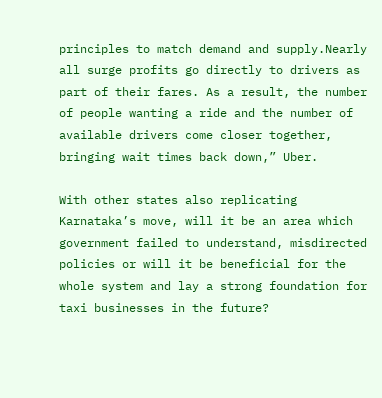principles to match demand and supply.Nearly all surge profits go directly to drivers as part of their fares. As a result, the number of people wanting a ride and the number of available drivers come closer together, bringing wait times back down,” Uber.

With other states also replicating Karnataka’s move, will it be an area which government failed to understand, misdirected policies or will it be beneficial for the whole system and lay a strong foundation for taxi businesses in the future?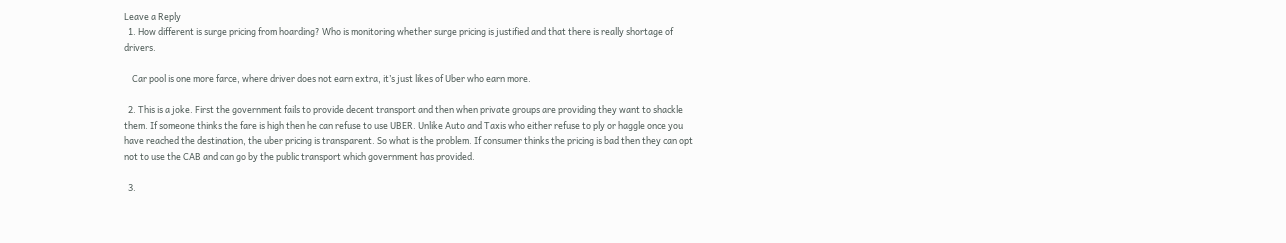Leave a Reply
  1. How different is surge pricing from hoarding? Who is monitoring whether surge pricing is justified and that there is really shortage of drivers.

    Car pool is one more farce, where driver does not earn extra, it’s just likes of Uber who earn more.

  2. This is a joke. First the government fails to provide decent transport and then when private groups are providing they want to shackle them. If someone thinks the fare is high then he can refuse to use UBER. Unlike Auto and Taxis who either refuse to ply or haggle once you have reached the destination, the uber pricing is transparent. So what is the problem. If consumer thinks the pricing is bad then they can opt not to use the CAB and can go by the public transport which government has provided.

  3.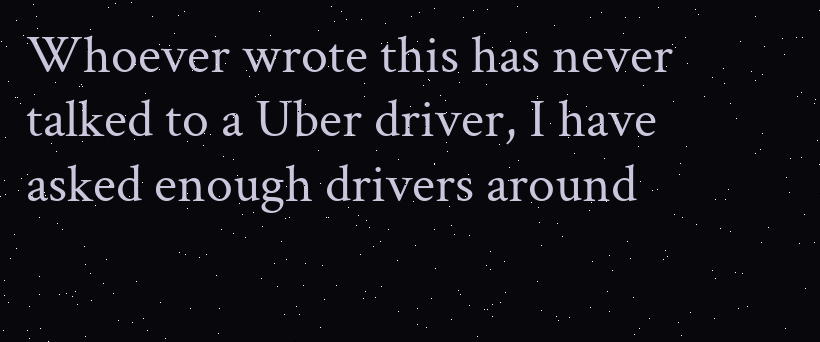Whoever wrote this has never talked to a Uber driver, I have asked enough drivers around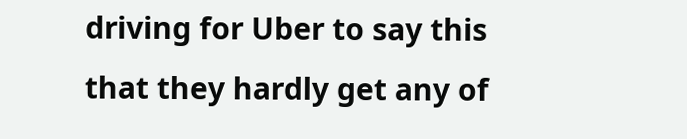driving for Uber to say this that they hardly get any of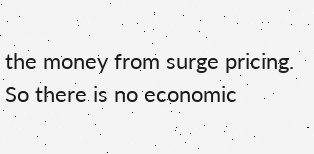the money from surge pricing. So there is no economic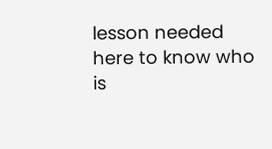lesson needed here to know who is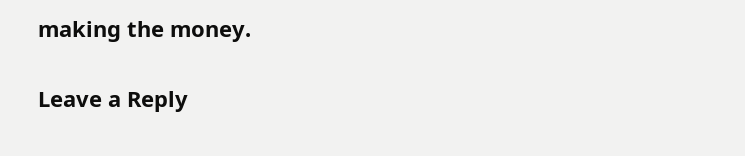making the money.

Leave a Reply